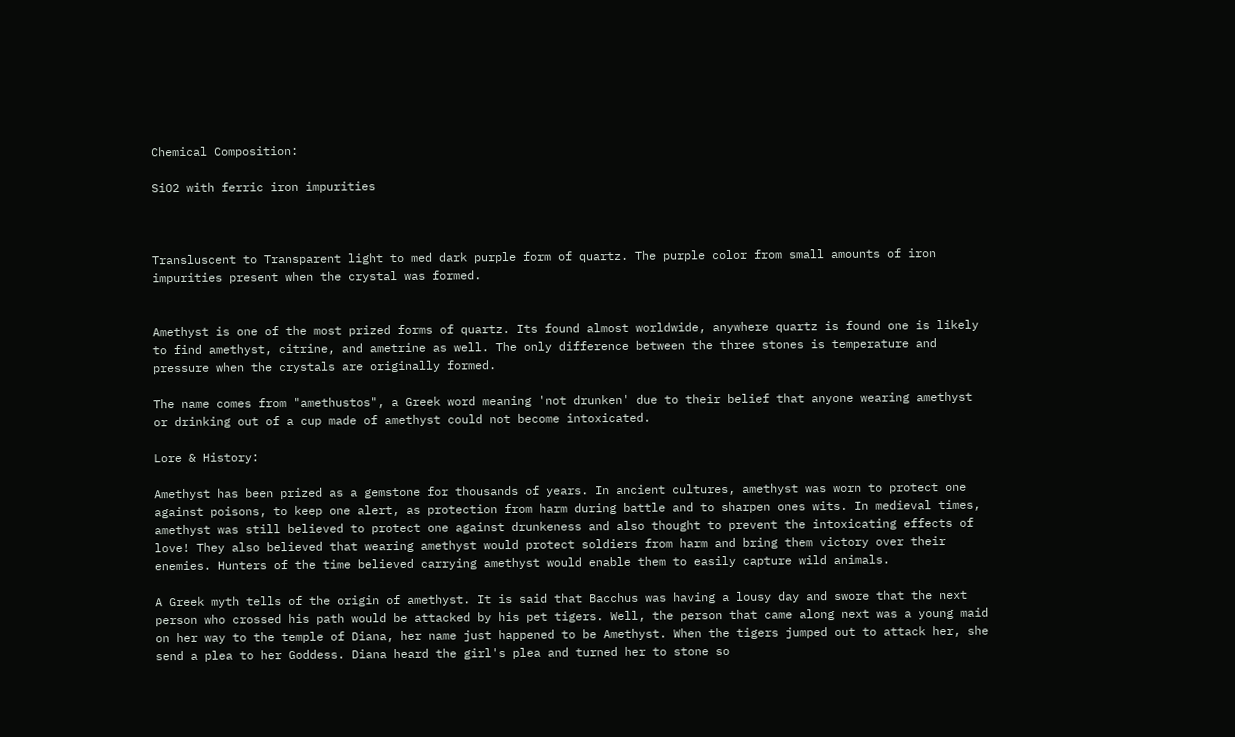Chemical Composition:

SiO2 with ferric iron impurities



Transluscent to Transparent light to med dark purple form of quartz. The purple color from small amounts of iron impurities present when the crystal was formed.


Amethyst is one of the most prized forms of quartz. Its found almost worldwide, anywhere quartz is found one is likely to find amethyst, citrine, and ametrine as well. The only difference between the three stones is temperature and pressure when the crystals are originally formed.

The name comes from "amethustos", a Greek word meaning 'not drunken' due to their belief that anyone wearing amethyst or drinking out of a cup made of amethyst could not become intoxicated.

Lore & History:

Amethyst has been prized as a gemstone for thousands of years. In ancient cultures, amethyst was worn to protect one against poisons, to keep one alert, as protection from harm during battle and to sharpen ones wits. In medieval times, amethyst was still believed to protect one against drunkeness and also thought to prevent the intoxicating effects of love! They also believed that wearing amethyst would protect soldiers from harm and bring them victory over their enemies. Hunters of the time believed carrying amethyst would enable them to easily capture wild animals.

A Greek myth tells of the origin of amethyst. It is said that Bacchus was having a lousy day and swore that the next person who crossed his path would be attacked by his pet tigers. Well, the person that came along next was a young maid on her way to the temple of Diana, her name just happened to be Amethyst. When the tigers jumped out to attack her, she send a plea to her Goddess. Diana heard the girl's plea and turned her to stone so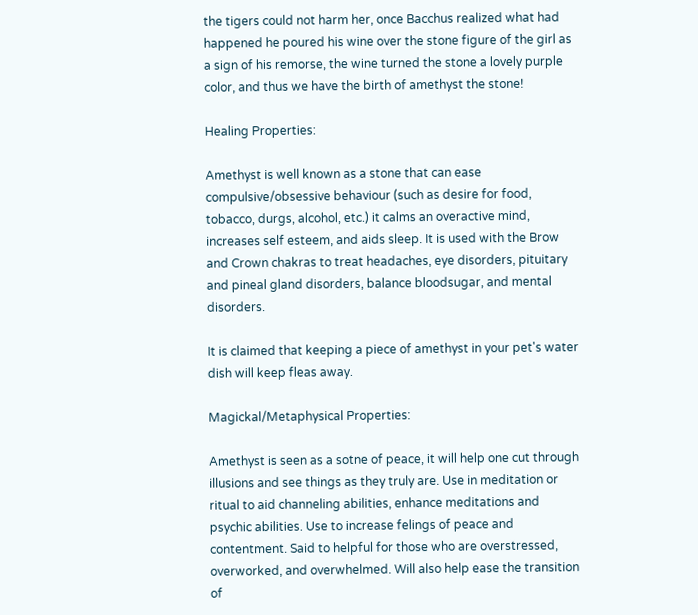the tigers could not harm her, once Bacchus realized what had happened he poured his wine over the stone figure of the girl as a sign of his remorse, the wine turned the stone a lovely purple color, and thus we have the birth of amethyst the stone!

Healing Properties:

Amethyst is well known as a stone that can ease compulsive/obsessive behaviour (such as desire for food, tobacco, durgs, alcohol, etc.) it calms an overactive mind, increases self esteem, and aids sleep. It is used with the Brow and Crown chakras to treat headaches, eye disorders, pituitary and pineal gland disorders, balance bloodsugar, and mental disorders.

It is claimed that keeping a piece of amethyst in your pet's water dish will keep fleas away.

Magickal/Metaphysical Properties:

Amethyst is seen as a sotne of peace, it will help one cut through illusions and see things as they truly are. Use in meditation or ritual to aid channeling abilities, enhance meditations and psychic abilities. Use to increase felings of peace and contentment. Said to helpful for those who are overstressed, overworked, and overwhelmed. Will also help ease the transition of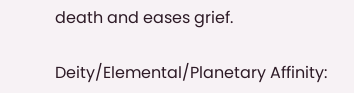death and eases grief.

Deity/Elemental/Planetary Affinity: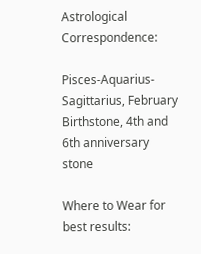Astrological Correspondence:

Pisces-Aquarius-Sagittarius, February Birthstone, 4th and 6th anniversary stone

Where to Wear for best results: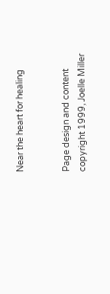Near the heart for healing


Page design and content copyright 1999, Joelle Miller